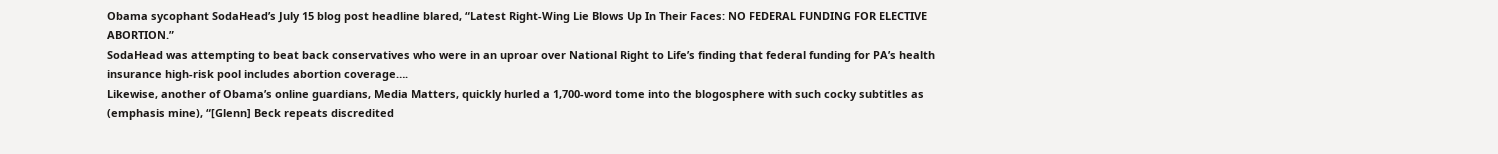Obama sycophant SodaHead’s July 15 blog post headline blared, “Latest Right-Wing Lie Blows Up In Their Faces: NO FEDERAL FUNDING FOR ELECTIVE ABORTION.”
SodaHead was attempting to beat back conservatives who were in an uproar over National Right to Life’s finding that federal funding for PA’s health insurance high-risk pool includes abortion coverage….
Likewise, another of Obama’s online guardians, Media Matters, quickly hurled a 1,700-word tome into the blogosphere with such cocky subtitles as (emphasis mine), “[Glenn] Beck repeats discredited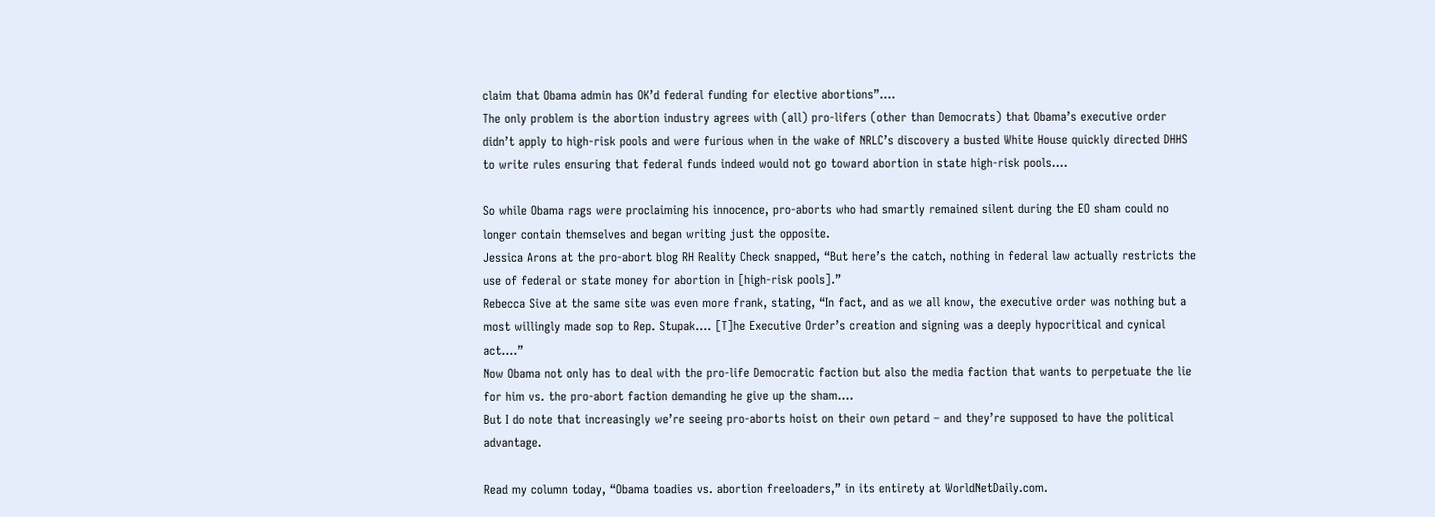claim that Obama admin has OK’d federal funding for elective abortions”….
The only problem is the abortion industry agrees with (all) pro-lifers (other than Democrats) that Obama’s executive order didn’t apply to high-risk pools and were furious when in the wake of NRLC’s discovery a busted White House quickly directed DHHS to write rules ensuring that federal funds indeed would not go toward abortion in state high-risk pools….

So while Obama rags were proclaiming his innocence, pro-aborts who had smartly remained silent during the EO sham could no longer contain themselves and began writing just the opposite.
Jessica Arons at the pro-abort blog RH Reality Check snapped, “But here’s the catch, nothing in federal law actually restricts the use of federal or state money for abortion in [high-risk pools].”
Rebecca Sive at the same site was even more frank, stating, “In fact, and as we all know, the executive order was nothing but a most willingly made sop to Rep. Stupak…. [T]he Executive Order’s creation and signing was a deeply hypocritical and cynical act….”
Now Obama not only has to deal with the pro-life Democratic faction but also the media faction that wants to perpetuate the lie for him vs. the pro-abort faction demanding he give up the sham….
But I do note that increasingly we’re seeing pro-aborts hoist on their own petard – and they’re supposed to have the political advantage.

Read my column today, “Obama toadies vs. abortion freeloaders,” in its entirety at WorldNetDaily.com.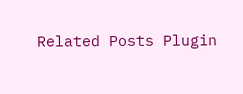Related Posts Plugin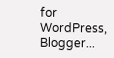for WordPress, Blogger...